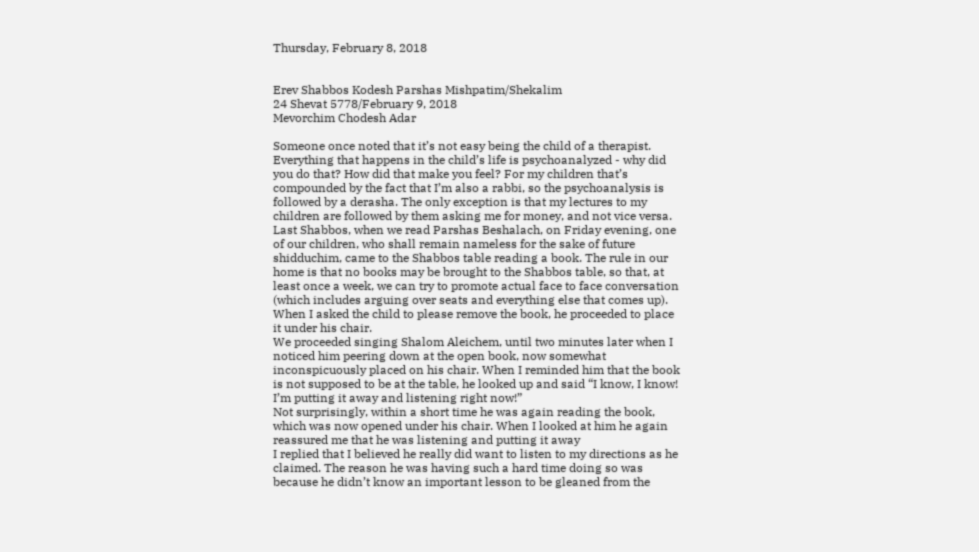Thursday, February 8, 2018


Erev Shabbos Kodesh Parshas Mishpatim/Shekalim
24 Shevat 5778/February 9, 2018
Mevorchim Chodesh Adar

Someone once noted that it’s not easy being the child of a therapist. Everything that happens in the child’s life is psychoanalyzed - why did you do that? How did that make you feel? For my children that’s compounded by the fact that I’m also a rabbi, so the psychoanalysis is followed by a derasha. The only exception is that my lectures to my children are followed by them asking me for money, and not vice versa.
Last Shabbos, when we read Parshas Beshalach, on Friday evening, one of our children, who shall remain nameless for the sake of future shidduchim, came to the Shabbos table reading a book. The rule in our home is that no books may be brought to the Shabbos table, so that, at least once a week, we can try to promote actual face to face conversation (which includes arguing over seats and everything else that comes up). When I asked the child to please remove the book, he proceeded to place it under his chair.
We proceeded singing Shalom Aleichem, until two minutes later when I noticed him peering down at the open book, now somewhat inconspicuously placed on his chair. When I reminded him that the book is not supposed to be at the table, he looked up and said “I know, I know! I’m putting it away and listening right now!”
Not surprisingly, within a short time he was again reading the book, which was now opened under his chair. When I looked at him he again reassured me that he was listening and putting it away
I replied that I believed he really did want to listen to my directions as he claimed. The reason he was having such a hard time doing so was because he didn’t know an important lesson to be gleaned from the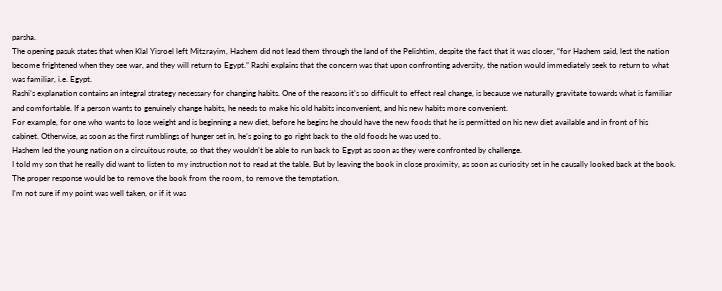parsha.
The opening pasuk states that when Klal Yisroel left Mitzrayim, Hashem did not lead them through the land of the Pelishtim, despite the fact that it was closer, “for Hashem said, lest the nation become frightened when they see war, and they will return to Egypt.” Rashi explains that the concern was that upon confronting adversity, the nation would immediately seek to return to what was familiar, i.e. Egypt.
Rashi’s explanation contains an integral strategy necessary for changing habits. One of the reasons it’s so difficult to effect real change, is because we naturally gravitate towards what is familiar and comfortable. If a person wants to genuinely change habits, he needs to make his old habits inconvenient, and his new habits more convenient.
For example, for one who wants to lose weight and is beginning a new diet, before he begins he should have the new foods that he is permitted on his new diet available and in front of his cabinet. Otherwise, as soon as the first rumblings of hunger set in, he’s going to go right back to the old foods he was used to.
Hashem led the young nation on a circuitous route, so that they wouldn’t be able to run back to Egypt as soon as they were confronted by challenge.
I told my son that he really did want to listen to my instruction not to read at the table. But by leaving the book in close proximity, as soon as curiosity set in he causally looked back at the book. The proper response would be to remove the book from the room, to remove the temptation.
I’m not sure if my point was well taken, or if it was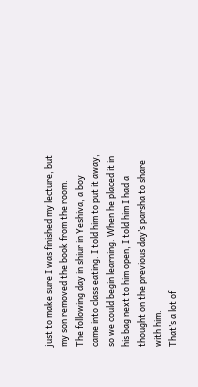just to make sure I was finished my lecture, but my son removed the book from the room.
The following day in shiur in Yeshiva, a boy came into class eating. I told him to put it away, so we could begin learning. When he placed it in his bag next to him open, I told him I had a thought on the previous day’s parsha to share with him.
That’s a lot of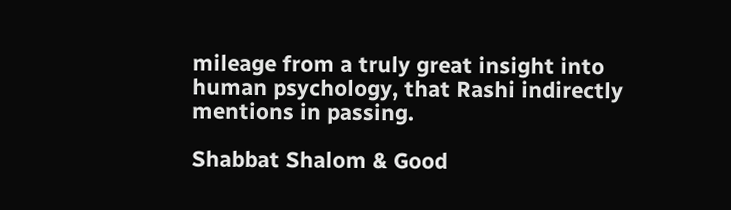mileage from a truly great insight into human psychology, that Rashi indirectly mentions in passing.

Shabbat Shalom & Good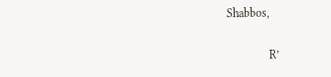Shabbos,

              R’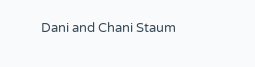Dani and Chani Staum